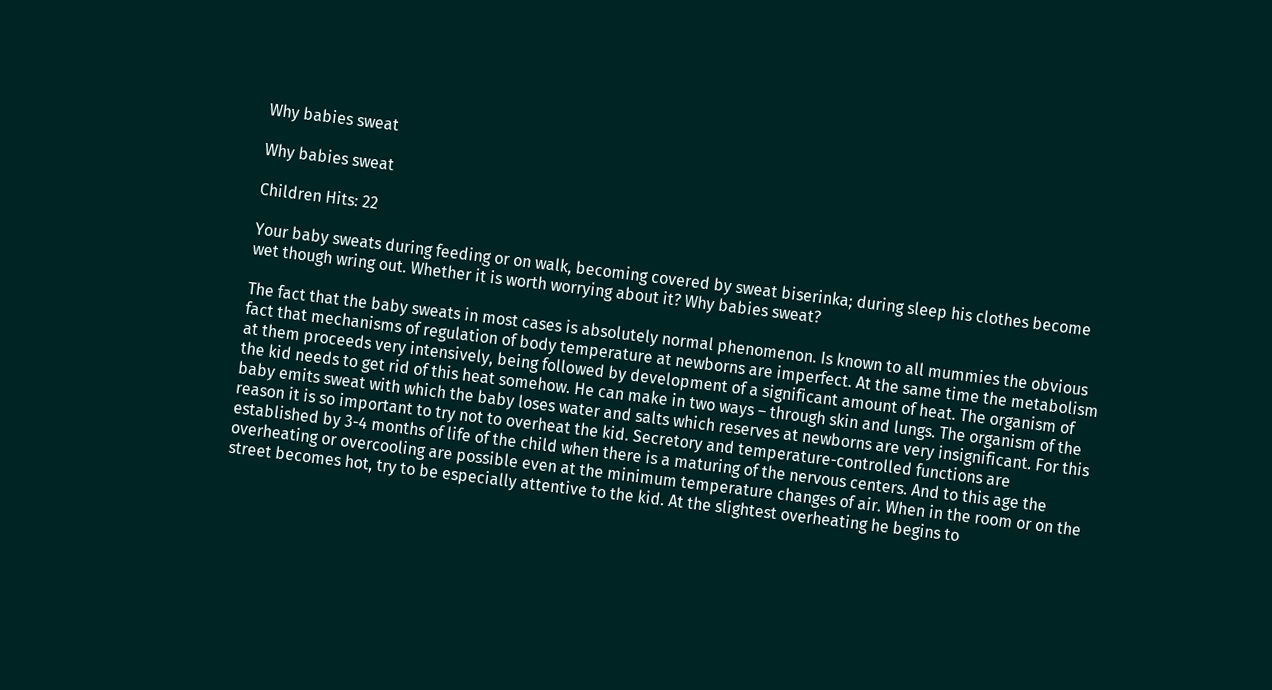Why babies sweat

Why babies sweat

Children Hits: 22

Your baby sweats during feeding or on walk, becoming covered by sweat biserinka; during sleep his clothes become wet though wring out. Whether it is worth worrying about it? Why babies sweat?

The fact that the baby sweats in most cases is absolutely normal phenomenon. Is known to all mummies the obvious fact that mechanisms of regulation of body temperature at newborns are imperfect. At the same time the metabolism at them proceeds very intensively, being followed by development of a significant amount of heat. The organism of the kid needs to get rid of this heat somehow. He can make in two ways – through skin and lungs. The organism of the baby emits sweat with which the baby loses water and salts which reserves at newborns are very insignificant. For this reason it is so important to try not to overheat the kid. Secretory and temperature-controlled functions are established by 3-4 months of life of the child when there is a maturing of the nervous centers. And to this age the overheating or overcooling are possible even at the minimum temperature changes of air. When in the room or on the street becomes hot, try to be especially attentive to the kid. At the slightest overheating he begins to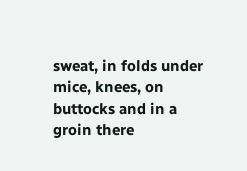sweat, in folds under mice, knees, on buttocks and in a groin there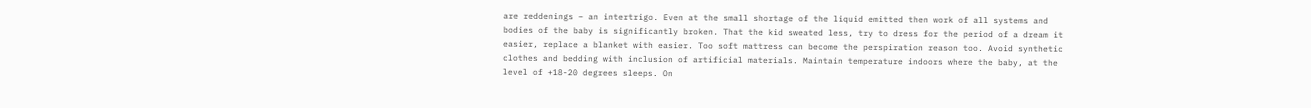are reddenings – an intertrigo. Even at the small shortage of the liquid emitted then work of all systems and bodies of the baby is significantly broken. That the kid sweated less, try to dress for the period of a dream it easier, replace a blanket with easier. Too soft mattress can become the perspiration reason too. Avoid synthetic clothes and bedding with inclusion of artificial materials. Maintain temperature indoors where the baby, at the level of +18-20 degrees sleeps. On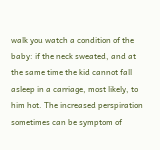walk you watch a condition of the baby: if the neck sweated, and at the same time the kid cannot fall asleep in a carriage, most likely, to him hot. The increased perspiration sometimes can be symptom of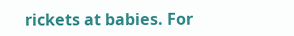rickets at babies. For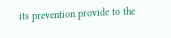its prevention provide to the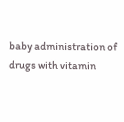baby administration of drugs with vitamin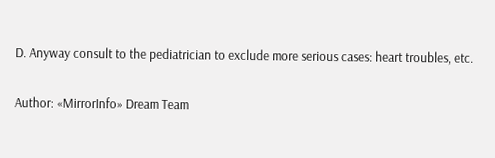D. Anyway consult to the pediatrician to exclude more serious cases: heart troubles, etc.

Author: «MirrorInfo» Dream Team